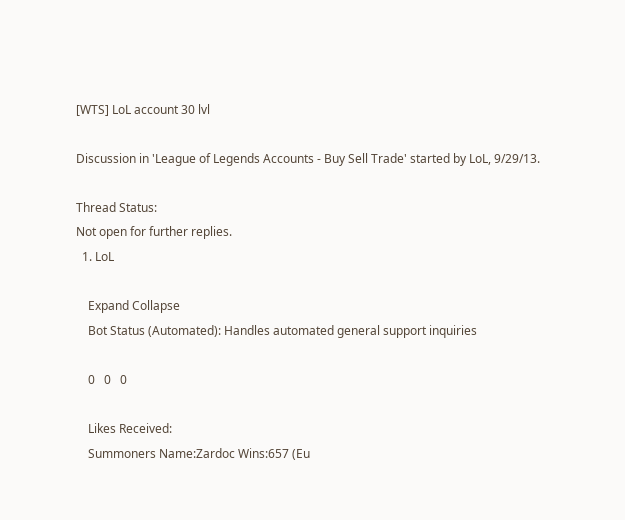[WTS] LoL account 30 lvl

Discussion in 'League of Legends Accounts - Buy Sell Trade' started by LoL, 9/29/13.

Thread Status:
Not open for further replies.
  1. LoL

    Expand Collapse
    Bot Status (Automated): Handles automated general support inquiries

    0   0   0

    Likes Received:
    Summoners Name:Zardoc Wins:657 (Eu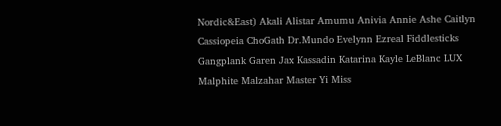Nordic&East) Akali Alistar Amumu Anivia Annie Ashe Caitlyn Cassiopeia ChoGath Dr.Mundo Evelynn Ezreal Fiddlesticks Gangplank Garen Jax Kassadin Katarina Kayle LeBlanc LUX Malphite Malzahar Master Yi Miss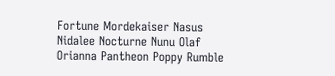Fortune Mordekaiser Nasus Nidalee Nocturne Nunu Olaf Orianna Pantheon Poppy Rumble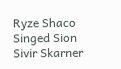Ryze Shaco Singed Sion Sivir Skarner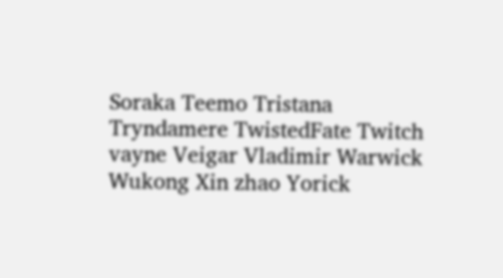Soraka Teemo Tristana Tryndamere TwistedFate Twitch vayne Veigar Vladimir Warwick Wukong Xin zhao Yorick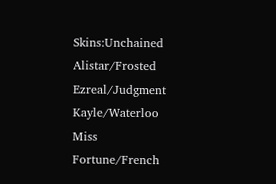Skins:Unchained Alistar/Frosted Ezreal/Judgment Kayle/Waterloo Miss Fortune/French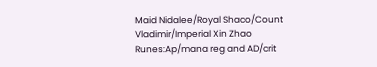Maid Nidalee/Royal Shaco/Count Vladimir/Imperial Xin Zhao Runes:Ap/mana reg and AD/crit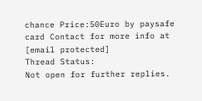chance Price:50Euro by paysafe card Contact for more info at [email protected]
Thread Status:
Not open for further replies.